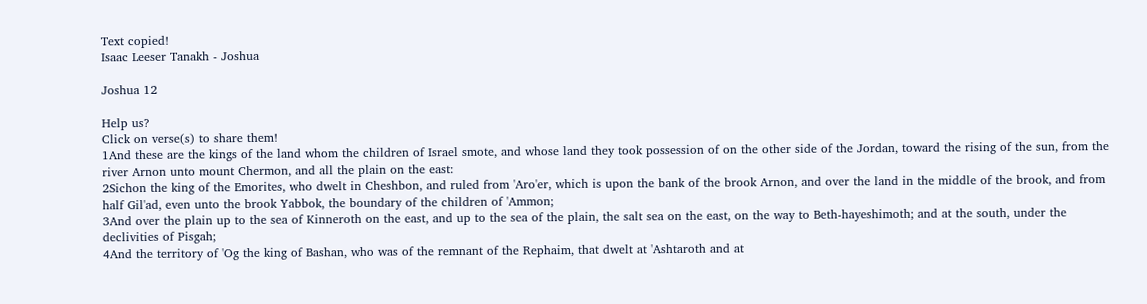Text copied!
Isaac Leeser Tanakh - Joshua

Joshua 12

Help us?
Click on verse(s) to share them!
1And these are the kings of the land whom the children of Israel smote, and whose land they took possession of on the other side of the Jordan, toward the rising of the sun, from the river Arnon unto mount Chermon, and all the plain on the east:
2Sichon the king of the Emorites, who dwelt in Cheshbon, and ruled from 'Aro'er, which is upon the bank of the brook Arnon, and over the land in the middle of the brook, and from half Gil'ad, even unto the brook Yabbok, the boundary of the children of 'Ammon;
3And over the plain up to the sea of Kinneroth on the east, and up to the sea of the plain, the salt sea on the east, on the way to Beth-hayeshimoth; and at the south, under the declivities of Pisgah;
4And the territory of 'Og the king of Bashan, who was of the remnant of the Rephaim, that dwelt at 'Ashtaroth and at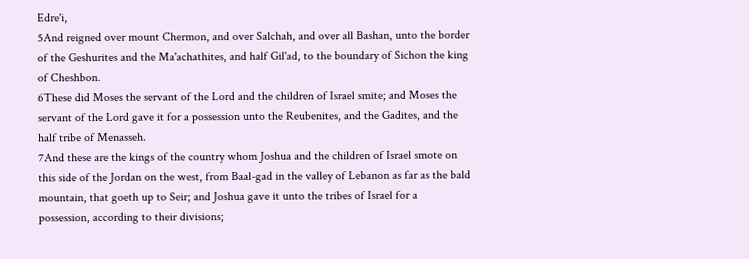Edre'i,
5And reigned over mount Chermon, and over Salchah, and over all Bashan, unto the border of the Geshurites and the Ma'achathites, and half Gil'ad, to the boundary of Sichon the king of Cheshbon.
6These did Moses the servant of the Lord and the children of Israel smite; and Moses the servant of the Lord gave it for a possession unto the Reubenites, and the Gadites, and the half tribe of Menasseh.
7And these are the kings of the country whom Joshua and the children of Israel smote on this side of the Jordan on the west, from Baal-gad in the valley of Lebanon as far as the bald mountain, that goeth up to Seir; and Joshua gave it unto the tribes of Israel for a possession, according to their divisions;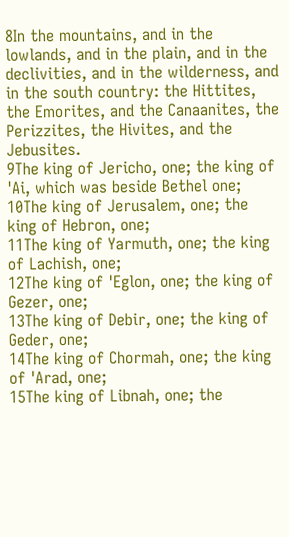8In the mountains, and in the lowlands, and in the plain, and in the declivities, and in the wilderness, and in the south country: the Hittites, the Emorites, and the Canaanites, the Perizzites, the Hivites, and the Jebusites.
9The king of Jericho, one; the king of 'Ai, which was beside Bethel one;
10The king of Jerusalem, one; the king of Hebron, one;
11The king of Yarmuth, one; the king of Lachish, one;
12The king of 'Eglon, one; the king of Gezer, one;
13The king of Debir, one; the king of Geder, one;
14The king of Chormah, one; the king of 'Arad, one;
15The king of Libnah, one; the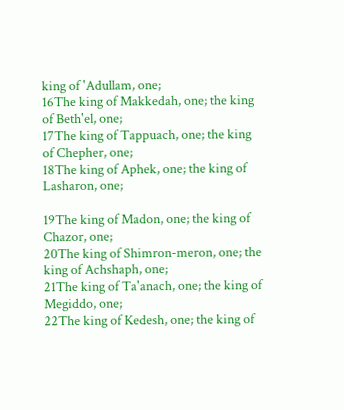king of 'Adullam, one;
16The king of Makkedah, one; the king of Beth'el, one;
17The king of Tappuach, one; the king of Chepher, one;
18The king of Aphek, one; the king of Lasharon, one;

19The king of Madon, one; the king of Chazor, one;
20The king of Shimron-meron, one; the king of Achshaph, one;
21The king of Ta'anach, one; the king of Megiddo, one;
22The king of Kedesh, one; the king of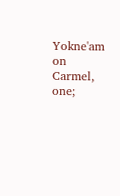Yokne'am on Carmel, one;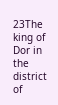23The king of Dor in the district of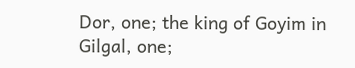Dor, one; the king of Goyim in Gilgal, one;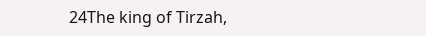24The king of Tirzah,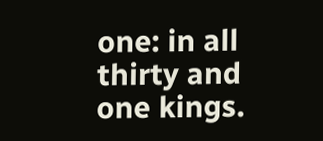one: in all thirty and one kings.